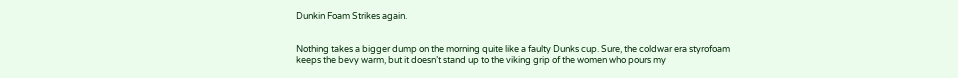Dunkin Foam Strikes again.


Nothing takes a bigger dump on the morning quite like a faulty Dunks cup. Sure, the coldwar era styrofoam keeps the bevy warm, but it doesn’t stand up to the viking grip of the women who pours my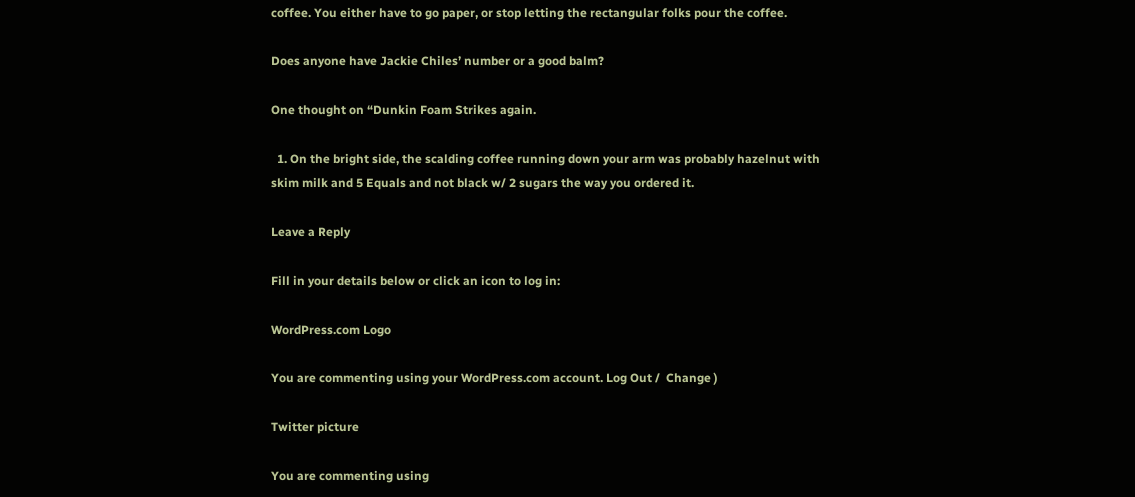coffee. You either have to go paper, or stop letting the rectangular folks pour the coffee.

Does anyone have Jackie Chiles’ number or a good balm?

One thought on “Dunkin Foam Strikes again.

  1. On the bright side, the scalding coffee running down your arm was probably hazelnut with skim milk and 5 Equals and not black w/ 2 sugars the way you ordered it.

Leave a Reply

Fill in your details below or click an icon to log in:

WordPress.com Logo

You are commenting using your WordPress.com account. Log Out /  Change )

Twitter picture

You are commenting using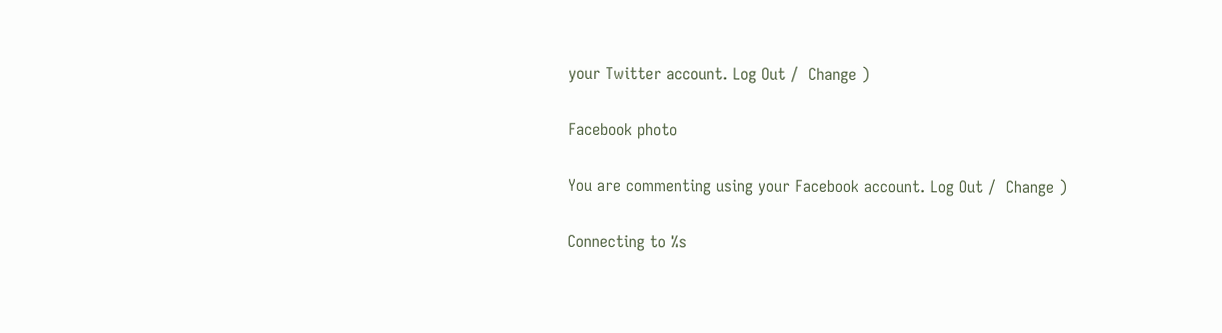your Twitter account. Log Out /  Change )

Facebook photo

You are commenting using your Facebook account. Log Out /  Change )

Connecting to %s